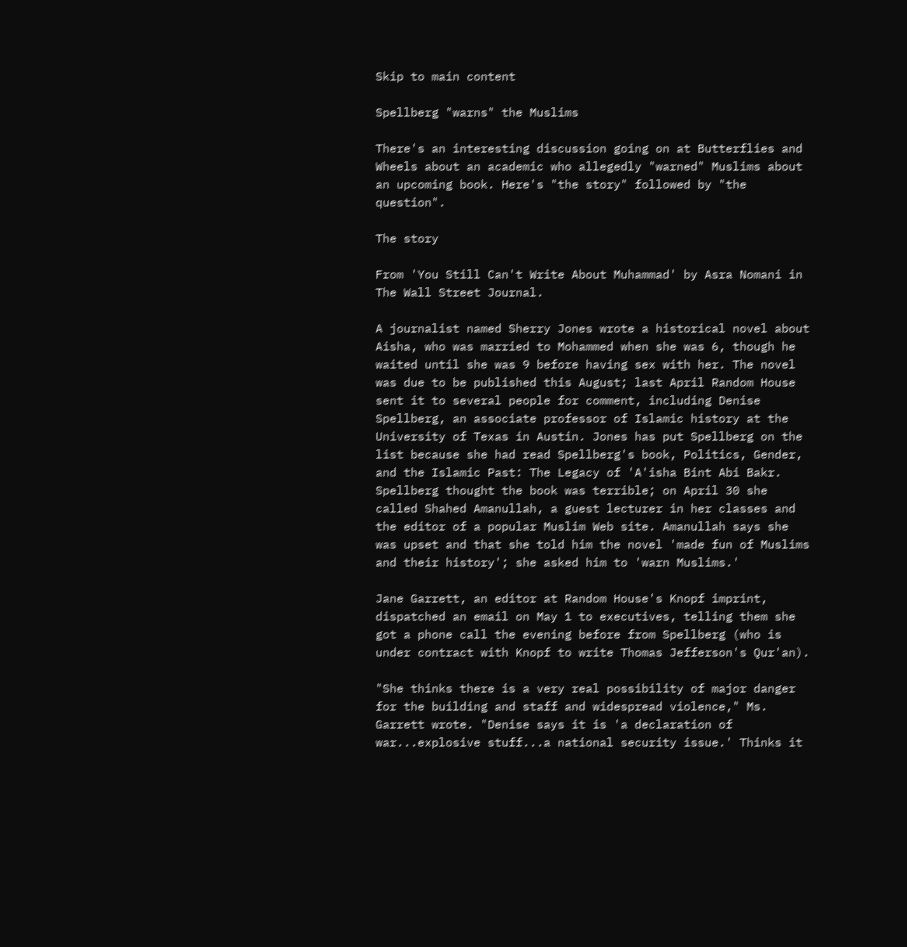Skip to main content

Spellberg "warns" the Muslims

There's an interesting discussion going on at Butterflies and Wheels about an academic who allegedly "warned" Muslims about an upcoming book. Here's "the story" followed by "the question".

The story

From 'You Still Can't Write About Muhammad' by Asra Nomani in The Wall Street Journal.

A journalist named Sherry Jones wrote a historical novel about Aisha, who was married to Mohammed when she was 6, though he waited until she was 9 before having sex with her. The novel was due to be published this August; last April Random House sent it to several people for comment, including Denise Spellberg, an associate professor of Islamic history at the University of Texas in Austin. Jones has put Spellberg on the list because she had read Spellberg's book, Politics, Gender, and the Islamic Past: The Legacy of 'A'isha Bint Abi Bakr. Spellberg thought the book was terrible; on April 30 she called Shahed Amanullah, a guest lecturer in her classes and the editor of a popular Muslim Web site. Amanullah says she was upset and that she told him the novel 'made fun of Muslims and their history'; she asked him to 'warn Muslims.'

Jane Garrett, an editor at Random House's Knopf imprint, dispatched an email on May 1 to executives, telling them she got a phone call the evening before from Spellberg (who is under contract with Knopf to write Thomas Jefferson's Qur'an).

"She thinks there is a very real possibility of major danger for the building and staff and widespread violence," Ms. Garrett wrote. "Denise says it is 'a declaration of war...explosive stuff...a national security issue.' Thinks it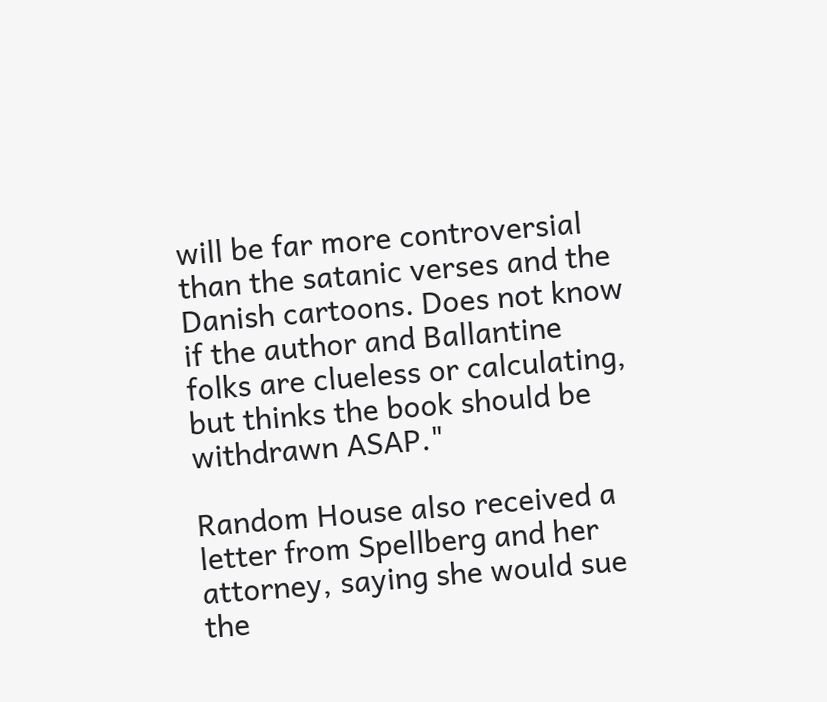will be far more controversial than the satanic verses and the Danish cartoons. Does not know if the author and Ballantine folks are clueless or calculating, but thinks the book should be withdrawn ASAP."

Random House also received a letter from Spellberg and her attorney, saying she would sue the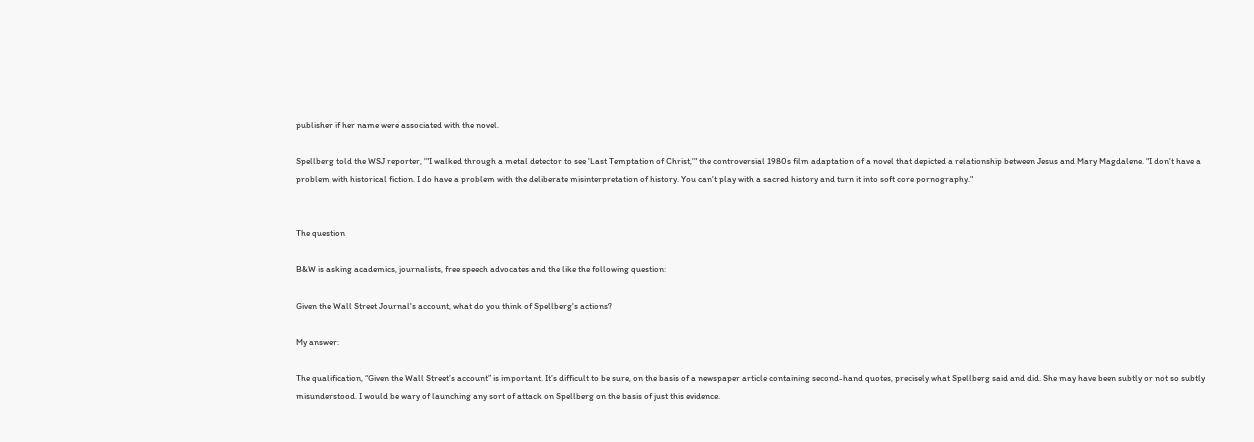publisher if her name were associated with the novel.

Spellberg told the WSJ reporter, '"I walked through a metal detector to see 'Last Temptation of Christ,'" the controversial 1980s film adaptation of a novel that depicted a relationship between Jesus and Mary Magdalene. "I don't have a problem with historical fiction. I do have a problem with the deliberate misinterpretation of history. You can't play with a sacred history and turn it into soft core pornography."


The question

B&W is asking academics, journalists, free speech advocates and the like the following question:

Given the Wall Street Journal's account, what do you think of Spellberg's actions?

My answer:

The qualification, “Given the Wall Street’s account” is important. It’s difficult to be sure, on the basis of a newspaper article containing second-hand quotes, precisely what Spellberg said and did. She may have been subtly or not so subtly misunderstood. I would be wary of launching any sort of attack on Spellberg on the basis of just this evidence.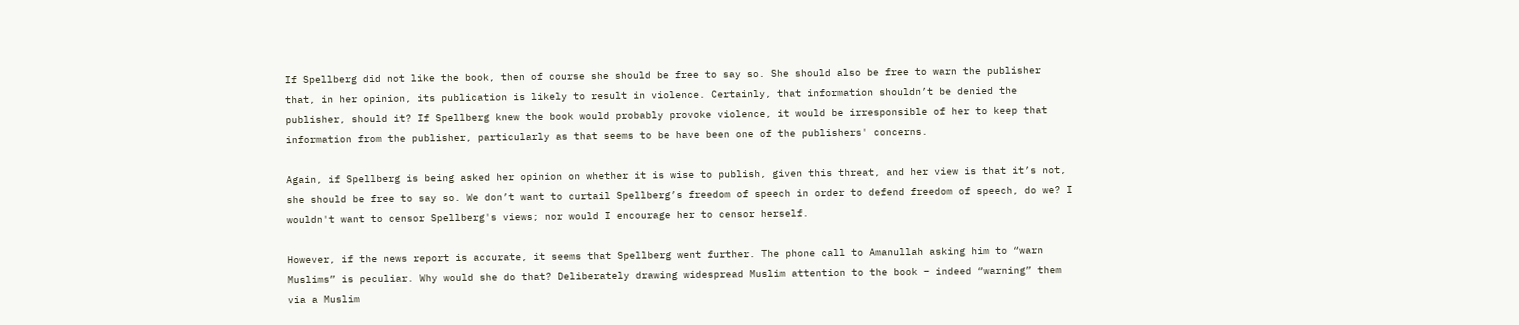If Spellberg did not like the book, then of course she should be free to say so. She should also be free to warn the publisher that, in her opinion, its publication is likely to result in violence. Certainly, that information shouldn’t be denied the publisher, should it? If Spellberg knew the book would probably provoke violence, it would be irresponsible of her to keep that information from the publisher, particularly as that seems to be have been one of the publishers' concerns.

Again, if Spellberg is being asked her opinion on whether it is wise to publish, given this threat, and her view is that it’s not, she should be free to say so. We don’t want to curtail Spellberg’s freedom of speech in order to defend freedom of speech, do we? I wouldn't want to censor Spellberg's views; nor would I encourage her to censor herself.

However, if the news report is accurate, it seems that Spellberg went further. The phone call to Amanullah asking him to “warn Muslims” is peculiar. Why would she do that? Deliberately drawing widespread Muslim attention to the book – indeed “warning” them via a Muslim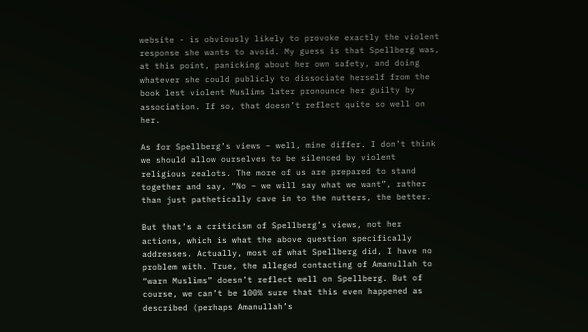website - is obviously likely to provoke exactly the violent response she wants to avoid. My guess is that Spellberg was, at this point, panicking about her own safety, and doing whatever she could publicly to dissociate herself from the book lest violent Muslims later pronounce her guilty by association. If so, that doesn’t reflect quite so well on her.

As for Spellberg’s views – well, mine differ. I don’t think we should allow ourselves to be silenced by violent religious zealots. The more of us are prepared to stand together and say, “No – we will say what we want”, rather than just pathetically cave in to the nutters, the better.

But that’s a criticism of Spellberg’s views, not her actions, which is what the above question specifically addresses. Actually, most of what Spellberg did, I have no problem with. True, the alleged contacting of Amanullah to “warn Muslims” doesn’t reflect well on Spellberg. But of course, we can’t be 100% sure that this even happened as described (perhaps Amanullah’s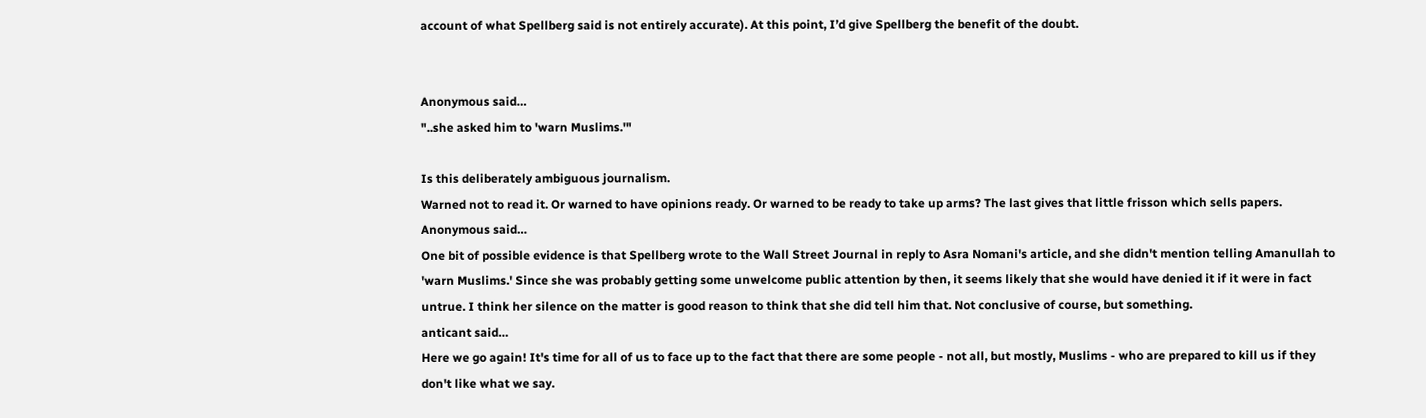account of what Spellberg said is not entirely accurate). At this point, I’d give Spellberg the benefit of the doubt.


Anonymous said…
"..she asked him to 'warn Muslims.'"

Is this deliberately ambiguous journalism.
Warned not to read it. Or warned to have opinions ready. Or warned to be ready to take up arms? The last gives that little frisson which sells papers.
Anonymous said…
One bit of possible evidence is that Spellberg wrote to the Wall Street Journal in reply to Asra Nomani's article, and she didn't mention telling Amanullah to 'warn Muslims.' Since she was probably getting some unwelcome public attention by then, it seems likely that she would have denied it if it were in fact untrue. I think her silence on the matter is good reason to think that she did tell him that. Not conclusive of course, but something.
anticant said…
Here we go again! It's time for all of us to face up to the fact that there are some people - not all, but mostly, Muslims - who are prepared to kill us if they don't like what we say.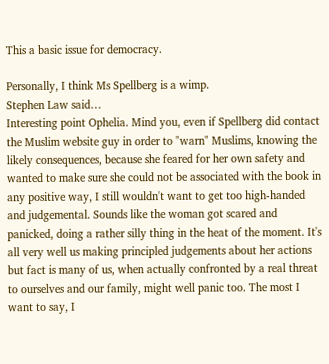This a basic issue for democracy.

Personally, I think Ms Spellberg is a wimp.
Stephen Law said…
Interesting point Ophelia. Mind you, even if Spellberg did contact the Muslim website guy in order to "warn" Muslims, knowing the likely consequences, because she feared for her own safety and wanted to make sure she could not be associated with the book in any positive way, I still wouldn't want to get too high-handed and judgemental. Sounds like the woman got scared and panicked, doing a rather silly thing in the heat of the moment. It's all very well us making principled judgements about her actions but fact is many of us, when actually confronted by a real threat to ourselves and our family, might well panic too. The most I want to say, I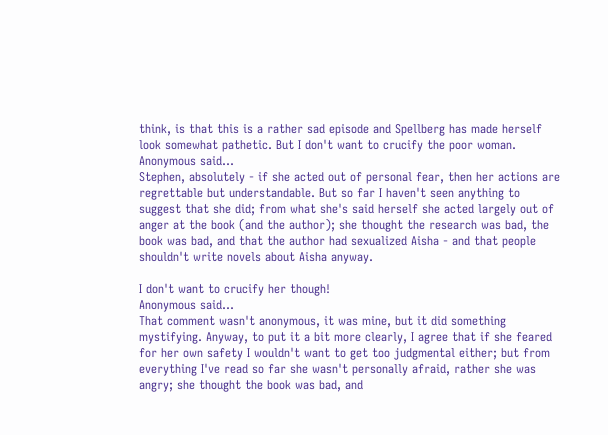think, is that this is a rather sad episode and Spellberg has made herself look somewhat pathetic. But I don't want to crucify the poor woman.
Anonymous said…
Stephen, absolutely - if she acted out of personal fear, then her actions are regrettable but understandable. But so far I haven't seen anything to suggest that she did; from what she's said herself she acted largely out of anger at the book (and the author); she thought the research was bad, the book was bad, and that the author had sexualized Aisha - and that people shouldn't write novels about Aisha anyway.

I don't want to crucify her though!
Anonymous said…
That comment wasn't anonymous, it was mine, but it did something mystifying. Anyway, to put it a bit more clearly, I agree that if she feared for her own safety I wouldn't want to get too judgmental either; but from everything I've read so far she wasn't personally afraid, rather she was angry; she thought the book was bad, and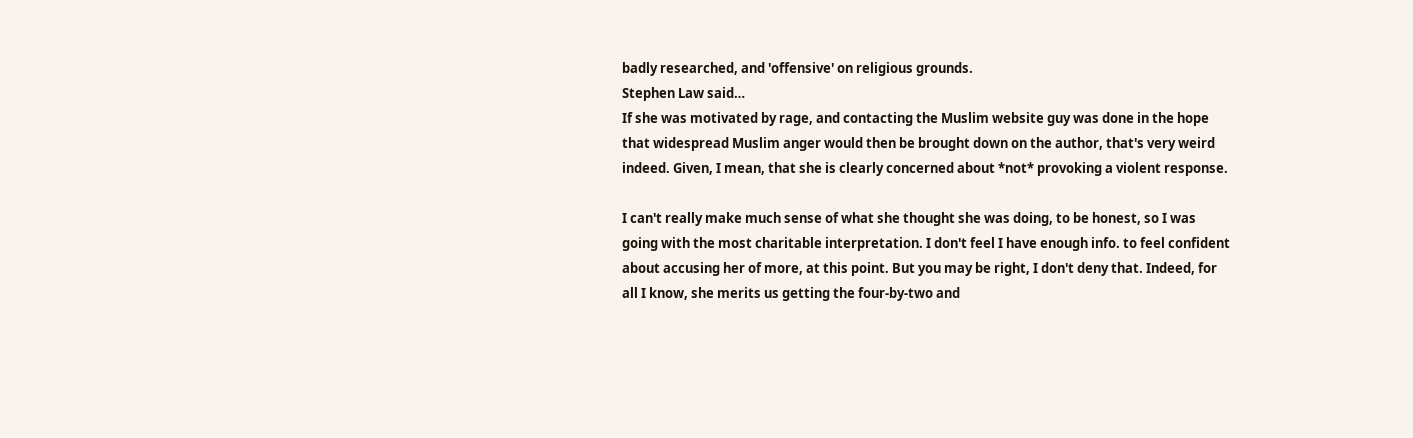badly researched, and 'offensive' on religious grounds.
Stephen Law said…
If she was motivated by rage, and contacting the Muslim website guy was done in the hope that widespread Muslim anger would then be brought down on the author, that's very weird indeed. Given, I mean, that she is clearly concerned about *not* provoking a violent response.

I can't really make much sense of what she thought she was doing, to be honest, so I was going with the most charitable interpretation. I don't feel I have enough info. to feel confident about accusing her of more, at this point. But you may be right, I don't deny that. Indeed, for all I know, she merits us getting the four-by-two and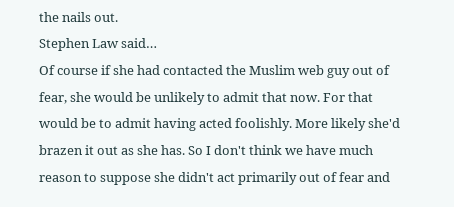the nails out.
Stephen Law said…
Of course if she had contacted the Muslim web guy out of fear, she would be unlikely to admit that now. For that would be to admit having acted foolishly. More likely she'd brazen it out as she has. So I don't think we have much reason to suppose she didn't act primarily out of fear and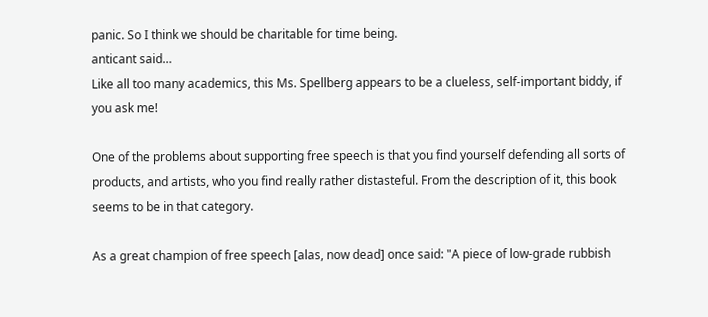panic. So I think we should be charitable for time being.
anticant said…
Like all too many academics, this Ms. Spellberg appears to be a clueless, self-important biddy, if you ask me!

One of the problems about supporting free speech is that you find yourself defending all sorts of products, and artists, who you find really rather distasteful. From the description of it, this book seems to be in that category.

As a great champion of free speech [alas, now dead] once said: "A piece of low-grade rubbish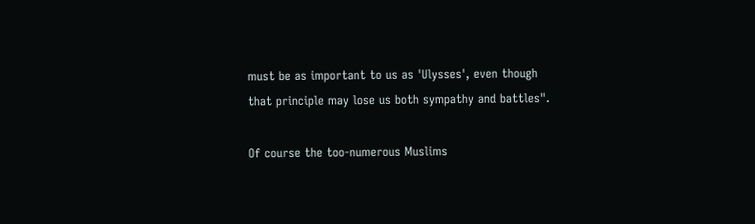must be as important to us as 'Ulysses', even though that principle may lose us both sympathy and battles".

Of course the too-numerous Muslims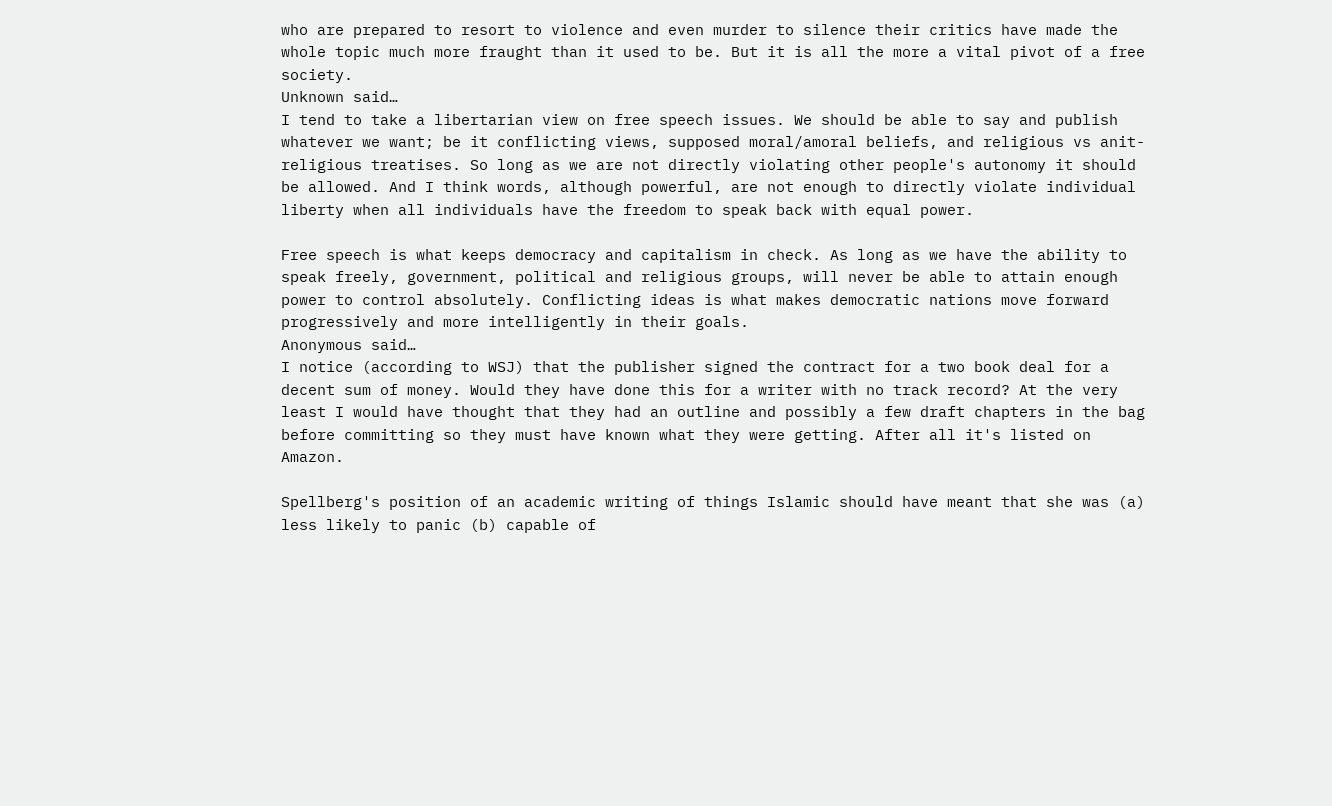who are prepared to resort to violence and even murder to silence their critics have made the whole topic much more fraught than it used to be. But it is all the more a vital pivot of a free society.
Unknown said…
I tend to take a libertarian view on free speech issues. We should be able to say and publish whatever we want; be it conflicting views, supposed moral/amoral beliefs, and religious vs anit-religious treatises. So long as we are not directly violating other people's autonomy it should be allowed. And I think words, although powerful, are not enough to directly violate individual liberty when all individuals have the freedom to speak back with equal power.

Free speech is what keeps democracy and capitalism in check. As long as we have the ability to speak freely, government, political and religious groups, will never be able to attain enough power to control absolutely. Conflicting ideas is what makes democratic nations move forward progressively and more intelligently in their goals.
Anonymous said…
I notice (according to WSJ) that the publisher signed the contract for a two book deal for a decent sum of money. Would they have done this for a writer with no track record? At the very least I would have thought that they had an outline and possibly a few draft chapters in the bag before committing so they must have known what they were getting. After all it's listed on Amazon.

Spellberg's position of an academic writing of things Islamic should have meant that she was (a) less likely to panic (b) capable of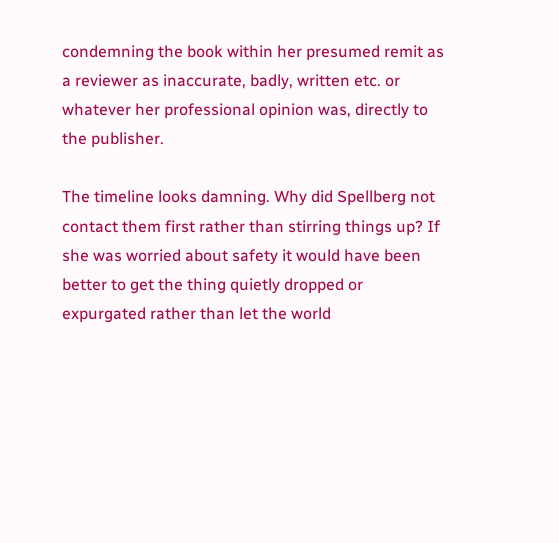condemning the book within her presumed remit as a reviewer as inaccurate, badly, written etc. or whatever her professional opinion was, directly to the publisher.

The timeline looks damning. Why did Spellberg not contact them first rather than stirring things up? If she was worried about safety it would have been better to get the thing quietly dropped or expurgated rather than let the world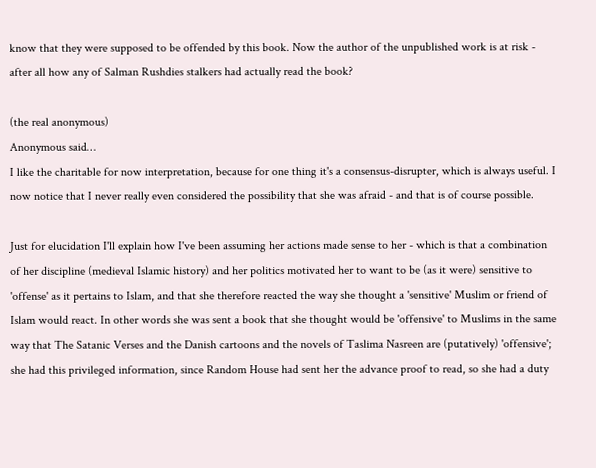know that they were supposed to be offended by this book. Now the author of the unpublished work is at risk - after all how any of Salman Rushdies stalkers had actually read the book?

(the real anonymous)
Anonymous said…
I like the charitable for now interpretation, because for one thing it's a consensus-disrupter, which is always useful. I now notice that I never really even considered the possibility that she was afraid - and that is of course possible.

Just for elucidation I'll explain how I've been assuming her actions made sense to her - which is that a combination of her discipline (medieval Islamic history) and her politics motivated her to want to be (as it were) sensitive to 'offense' as it pertains to Islam, and that she therefore reacted the way she thought a 'sensitive' Muslim or friend of Islam would react. In other words she was sent a book that she thought would be 'offensive' to Muslims in the same way that The Satanic Verses and the Danish cartoons and the novels of Taslima Nasreen are (putatively) 'offensive'; she had this privileged information, since Random House had sent her the advance proof to read, so she had a duty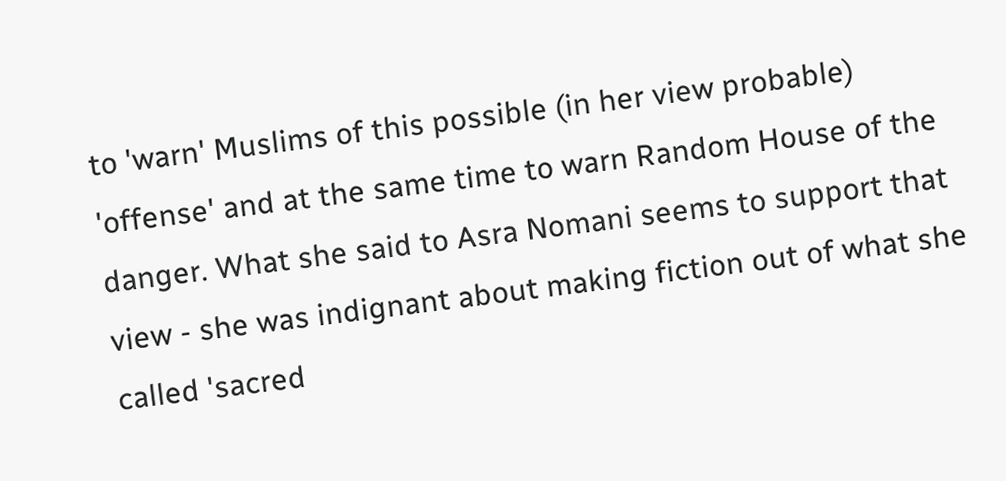to 'warn' Muslims of this possible (in her view probable) 'offense' and at the same time to warn Random House of the danger. What she said to Asra Nomani seems to support that view - she was indignant about making fiction out of what she called 'sacred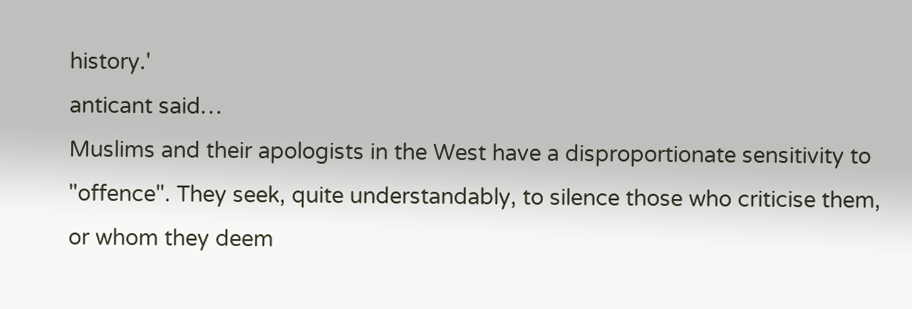history.'
anticant said…
Muslims and their apologists in the West have a disproportionate sensitivity to "offence". They seek, quite understandably, to silence those who criticise them, or whom they deem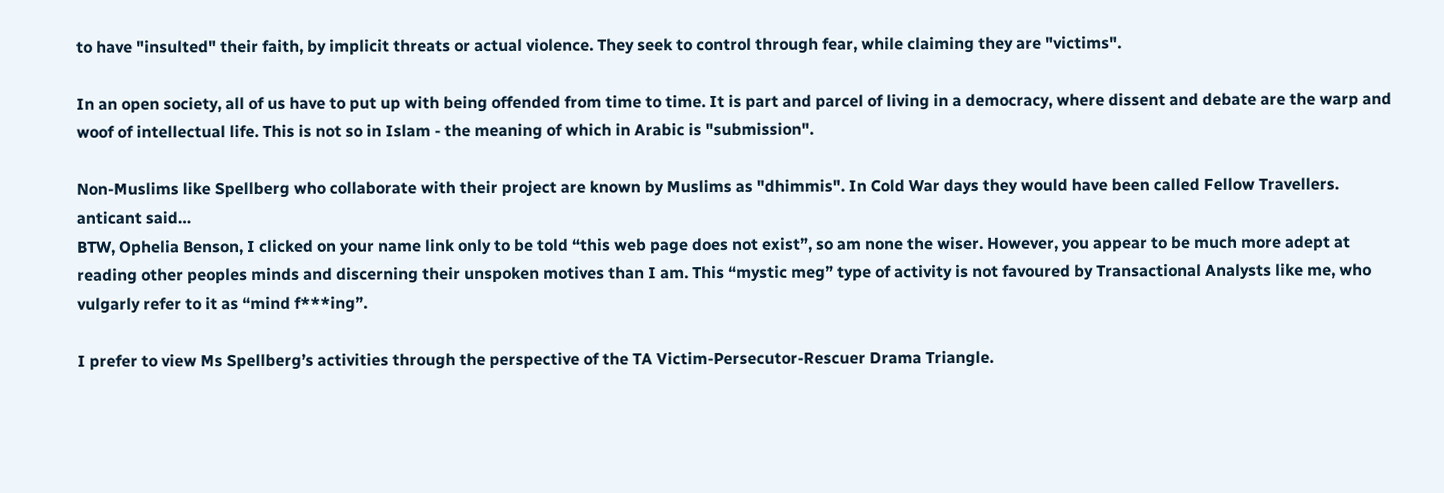to have "insulted" their faith, by implicit threats or actual violence. They seek to control through fear, while claiming they are "victims".

In an open society, all of us have to put up with being offended from time to time. It is part and parcel of living in a democracy, where dissent and debate are the warp and woof of intellectual life. This is not so in Islam - the meaning of which in Arabic is "submission".

Non-Muslims like Spellberg who collaborate with their project are known by Muslims as "dhimmis". In Cold War days they would have been called Fellow Travellers.
anticant said…
BTW, Ophelia Benson, I clicked on your name link only to be told “this web page does not exist”, so am none the wiser. However, you appear to be much more adept at reading other peoples minds and discerning their unspoken motives than I am. This “mystic meg” type of activity is not favoured by Transactional Analysts like me, who vulgarly refer to it as “mind f***ing”.

I prefer to view Ms Spellberg’s activities through the perspective of the TA Victim-Persecutor-Rescuer Drama Triangle.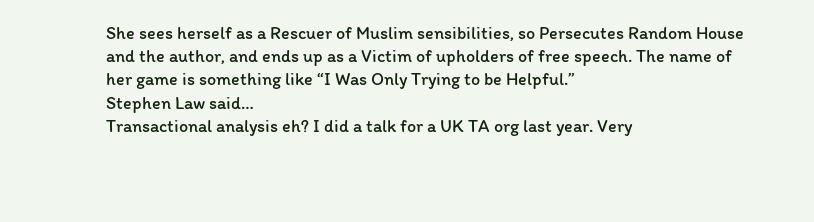She sees herself as a Rescuer of Muslim sensibilities, so Persecutes Random House and the author, and ends up as a Victim of upholders of free speech. The name of her game is something like “I Was Only Trying to be Helpful.”
Stephen Law said…
Transactional analysis eh? I did a talk for a UK TA org last year. Very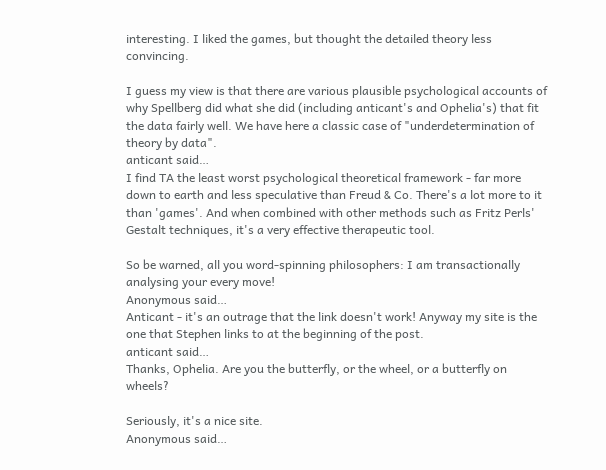interesting. I liked the games, but thought the detailed theory less convincing.

I guess my view is that there are various plausible psychological accounts of why Spellberg did what she did (including anticant's and Ophelia's) that fit the data fairly well. We have here a classic case of "underdetermination of theory by data".
anticant said…
I find TA the least worst psychological theoretical framework - far more down to earth and less speculative than Freud & Co. There's a lot more to it than 'games'. And when combined with other methods such as Fritz Perls' Gestalt techniques, it's a very effective therapeutic tool.

So be warned, all you word-spinning philosophers: I am transactionally analysing your every move!
Anonymous said…
Anticant - it's an outrage that the link doesn't work! Anyway my site is the one that Stephen links to at the beginning of the post.
anticant said…
Thanks, Ophelia. Are you the butterfly, or the wheel, or a butterfly on wheels?

Seriously, it's a nice site.
Anonymous said…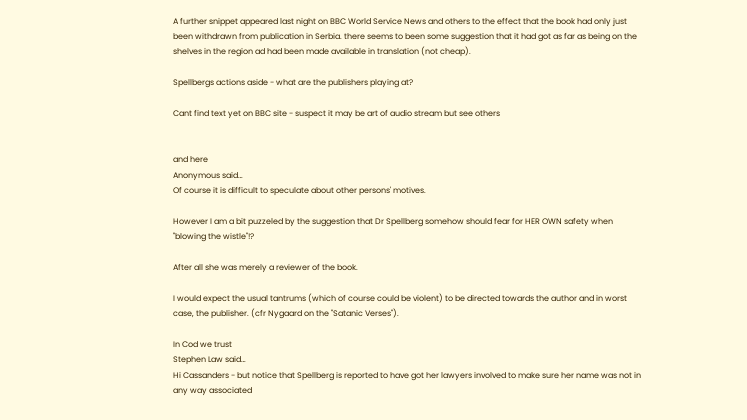A further snippet appeared last night on BBC World Service News and others to the effect that the book had only just been withdrawn from publication in Serbia. there seems to been some suggestion that it had got as far as being on the shelves in the region ad had been made available in translation (not cheap).

Spellbergs actions aside - what are the publishers playing at?

Cant find text yet on BBC site - suspect it may be art of audio stream but see others


and here
Anonymous said…
Of course it is difficult to speculate about other persons' motives.

However I am a bit puzzeled by the suggestion that Dr Spellberg somehow should fear for HER OWN safety when "blowing the wistle"!?

After all she was merely a reviewer of the book.

I would expect the usual tantrums (which of course could be violent) to be directed towards the author and in worst case, the publisher. (cfr Nygaard on the "Satanic Verses").

In Cod we trust
Stephen Law said…
Hi Cassanders - but notice that Spellberg is reported to have got her lawyers involved to make sure her name was not in any way associated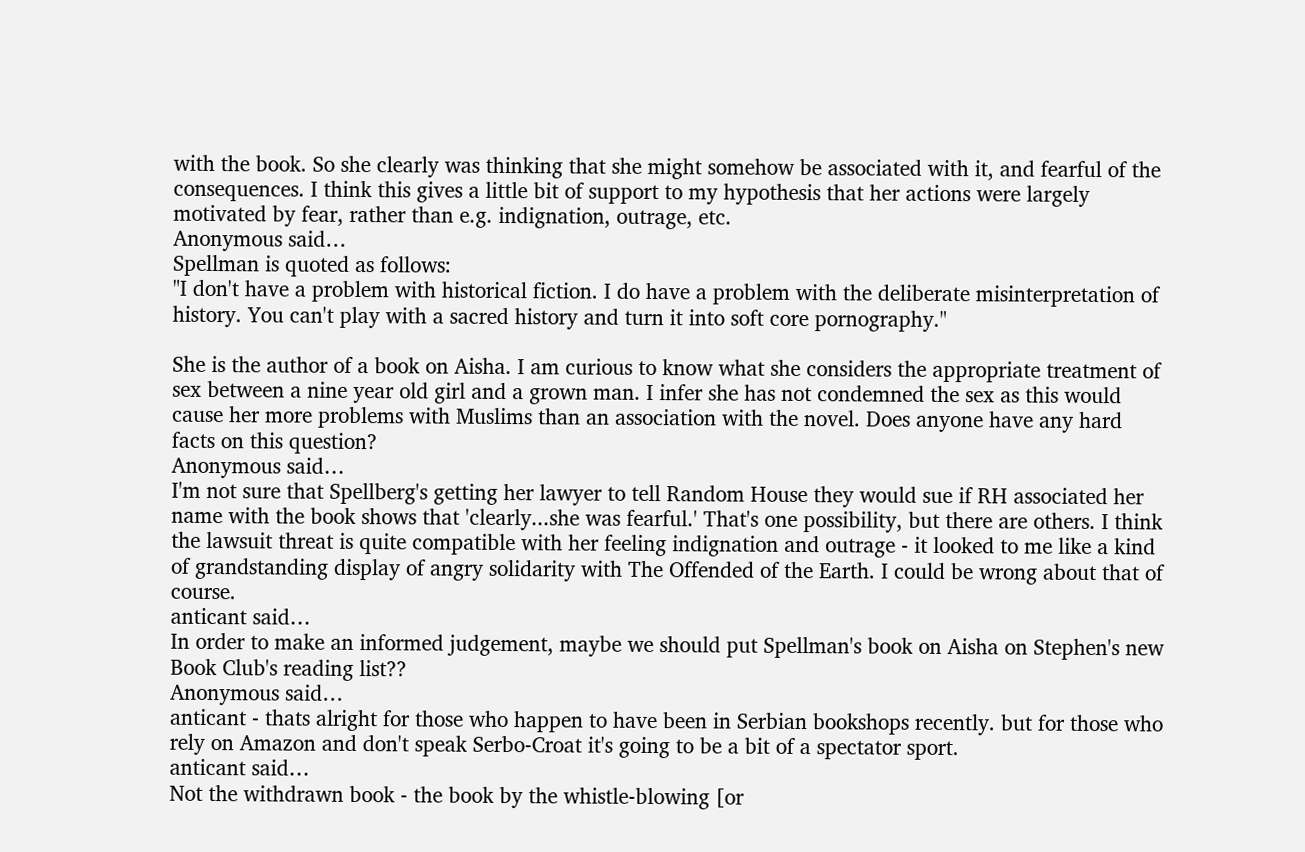with the book. So she clearly was thinking that she might somehow be associated with it, and fearful of the consequences. I think this gives a little bit of support to my hypothesis that her actions were largely motivated by fear, rather than e.g. indignation, outrage, etc.
Anonymous said…
Spellman is quoted as follows:
"I don't have a problem with historical fiction. I do have a problem with the deliberate misinterpretation of history. You can't play with a sacred history and turn it into soft core pornography."

She is the author of a book on Aisha. I am curious to know what she considers the appropriate treatment of sex between a nine year old girl and a grown man. I infer she has not condemned the sex as this would cause her more problems with Muslims than an association with the novel. Does anyone have any hard facts on this question?
Anonymous said…
I'm not sure that Spellberg's getting her lawyer to tell Random House they would sue if RH associated her name with the book shows that 'clearly...she was fearful.' That's one possibility, but there are others. I think the lawsuit threat is quite compatible with her feeling indignation and outrage - it looked to me like a kind of grandstanding display of angry solidarity with The Offended of the Earth. I could be wrong about that of course.
anticant said…
In order to make an informed judgement, maybe we should put Spellman's book on Aisha on Stephen's new Book Club's reading list??
Anonymous said…
anticant - thats alright for those who happen to have been in Serbian bookshops recently. but for those who rely on Amazon and don't speak Serbo-Croat it's going to be a bit of a spectator sport.
anticant said…
Not the withdrawn book - the book by the whistle-blowing [or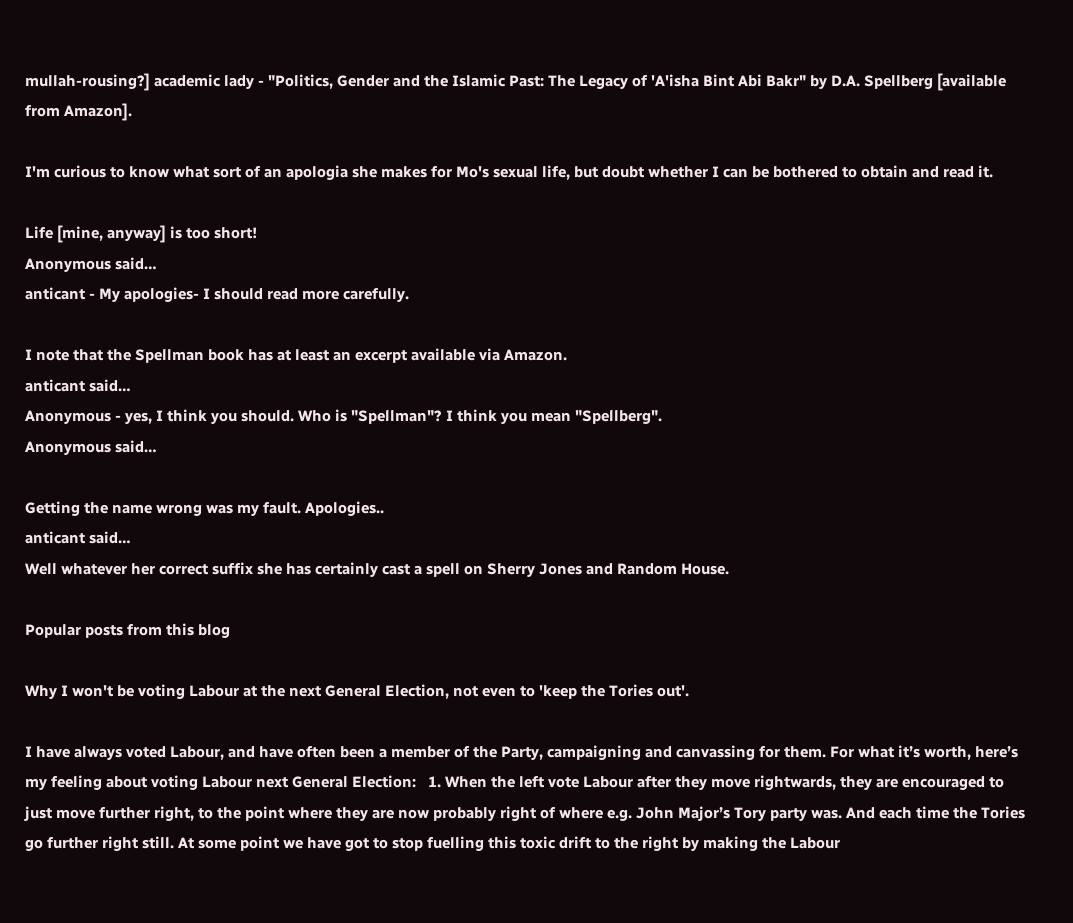mullah-rousing?] academic lady - "Politics, Gender and the Islamic Past: The Legacy of 'A'isha Bint Abi Bakr" by D.A. Spellberg [available from Amazon].

I'm curious to know what sort of an apologia she makes for Mo's sexual life, but doubt whether I can be bothered to obtain and read it.

Life [mine, anyway] is too short!
Anonymous said…
anticant - My apologies- I should read more carefully.

I note that the Spellman book has at least an excerpt available via Amazon.
anticant said…
Anonymous - yes, I think you should. Who is "Spellman"? I think you mean "Spellberg".
Anonymous said…

Getting the name wrong was my fault. Apologies..
anticant said…
Well whatever her correct suffix she has certainly cast a spell on Sherry Jones and Random House.

Popular posts from this blog

Why I won't be voting Labour at the next General Election, not even to 'keep the Tories out'.

I have always voted Labour, and have often been a member of the Party, campaigning and canvassing for them. For what it’s worth, here’s my feeling about voting Labour next General Election:   1. When the left vote Labour after they move rightwards, they are encouraged to just move further right, to the point where they are now probably right of where e.g. John Major’s Tory party was. And each time the Tories go further right still. At some point we have got to stop fuelling this toxic drift to the right by making the Labour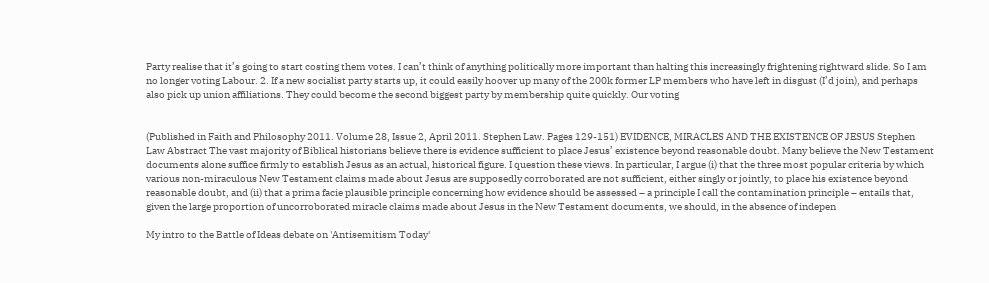Party realise that it’s going to start costing them votes. I can’t think of anything politically more important than halting this increasingly frightening rightward slide. So I am no longer voting Labour. 2. If a new socialist party starts up, it could easily hoover up many of the 200k former LP members who have left in disgust (I’d join), and perhaps also pick up union affiliations. They could become the second biggest party by membership quite quickly. Our voting


(Published in Faith and Philosophy 2011. Volume 28, Issue 2, April 2011. Stephen Law. Pages 129-151) EVIDENCE, MIRACLES AND THE EXISTENCE OF JESUS Stephen Law Abstract The vast majority of Biblical historians believe there is evidence sufficient to place Jesus’ existence beyond reasonable doubt. Many believe the New Testament documents alone suffice firmly to establish Jesus as an actual, historical figure. I question these views. In particular, I argue (i) that the three most popular criteria by which various non-miraculous New Testament claims made about Jesus are supposedly corroborated are not sufficient, either singly or jointly, to place his existence beyond reasonable doubt, and (ii) that a prima facie plausible principle concerning how evidence should be assessed – a principle I call the contamination principle – entails that, given the large proportion of uncorroborated miracle claims made about Jesus in the New Testament documents, we should, in the absence of indepen

My intro to the Battle of Ideas debate on 'Antisemitism Today'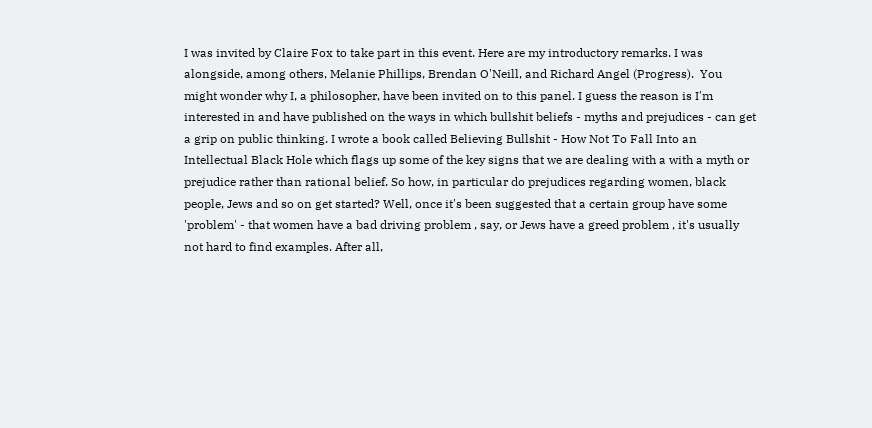I was invited by Claire Fox to take part in this event. Here are my introductory remarks. I was alongside, among others, Melanie Phillips, Brendan O'Neill, and Richard Angel (Progress).  You might wonder why I, a philosopher, have been invited on to this panel. I guess the reason is I'm interested in and have published on the ways in which bullshit beliefs - myths and prejudices - can get a grip on public thinking. I wrote a book called Believing Bullshit - How Not To Fall Into an Intellectual Black Hole which flags up some of the key signs that we are dealing with a with a myth or prejudice rather than rational belief. So how, in particular do prejudices regarding women, black people, Jews and so on get started? Well, once it's been suggested that a certain group have some 'problem' - that women have a bad driving problem , say, or Jews have a greed problem , it's usually not hard to find examples. After all,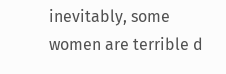inevitably, some women are terrible d